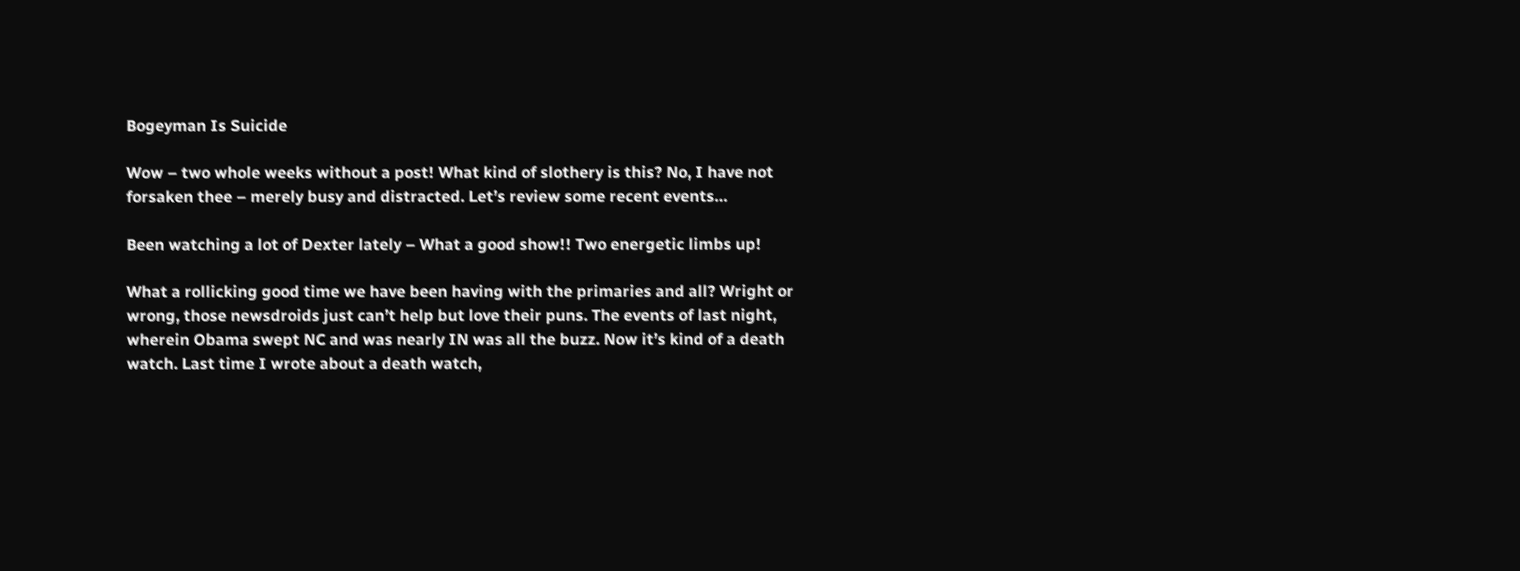Bogeyman Is Suicide

Wow – two whole weeks without a post! What kind of slothery is this? No, I have not forsaken thee – merely busy and distracted. Let’s review some recent events…

Been watching a lot of Dexter lately – What a good show!! Two energetic limbs up!

What a rollicking good time we have been having with the primaries and all? Wright or wrong, those newsdroids just can’t help but love their puns. The events of last night, wherein Obama swept NC and was nearly IN was all the buzz. Now it’s kind of a death watch. Last time I wrote about a death watch,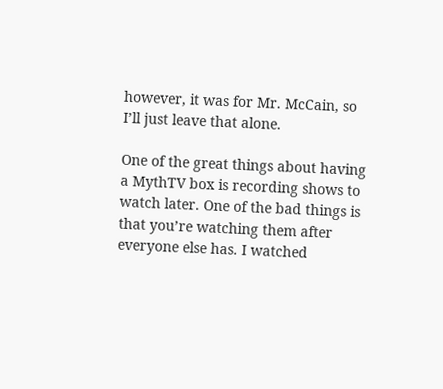however, it was for Mr. McCain, so I’ll just leave that alone.

One of the great things about having a MythTV box is recording shows to watch later. One of the bad things is that you’re watching them after everyone else has. I watched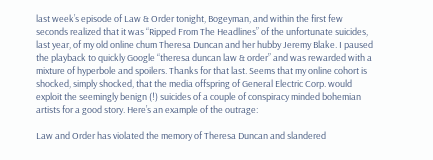last week’s episode of Law & Order tonight, Bogeyman, and within the first few seconds realized that it was “Ripped From The Headlines” of the unfortunate suicides, last year, of my old online chum Theresa Duncan and her hubby Jeremy Blake. I paused the playback to quickly Google “theresa duncan law & order” and was rewarded with a mixture of hyperbole and spoilers. Thanks for that last. Seems that my online cohort is shocked, simply shocked, that the media offspring of General Electric Corp. would exploit the seemingly benign (!) suicides of a couple of conspiracy minded bohemian artists for a good story. Here’s an example of the outrage:

Law and Order has violated the memory of Theresa Duncan and slandered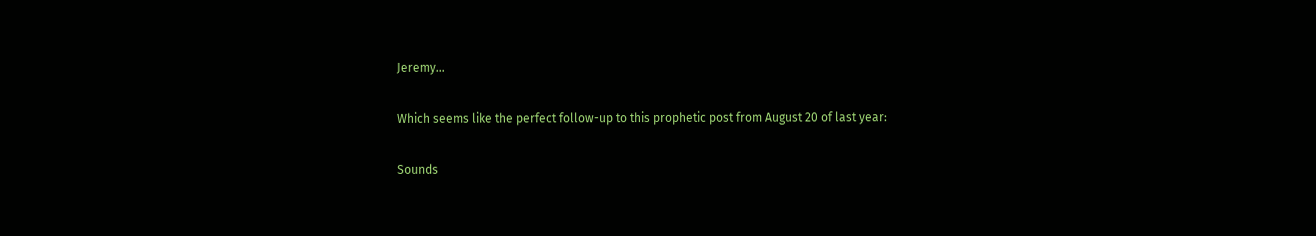Jeremy…

Which seems like the perfect follow-up to this prophetic post from August 20 of last year:

Sounds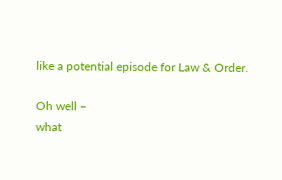like a potential episode for Law & Order.

Oh well –
what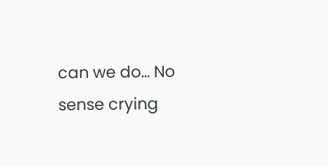can we do… No sense crying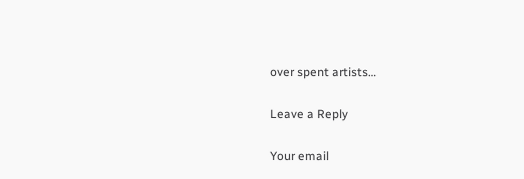over spent artists…

Leave a Reply

Your email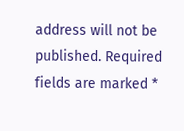address will not be published. Required fields are marked *